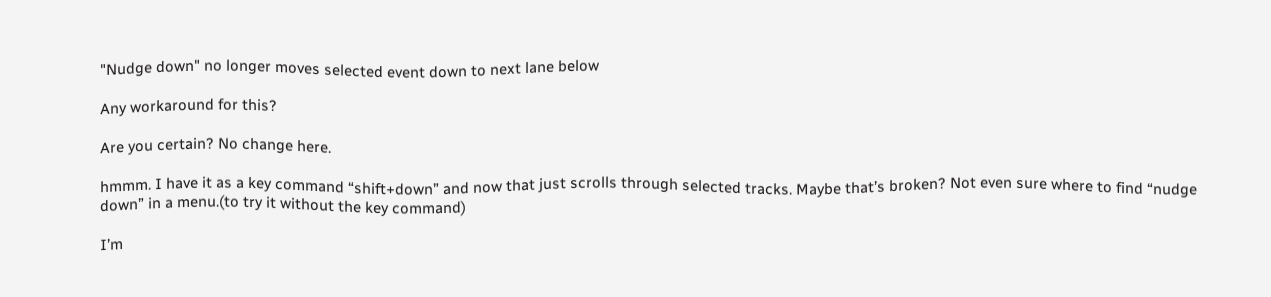"Nudge down" no longer moves selected event down to next lane below

Any workaround for this?

Are you certain? No change here.

hmmm. I have it as a key command “shift+down” and now that just scrolls through selected tracks. Maybe that’s broken? Not even sure where to find “nudge down” in a menu.(to try it without the key command)

I’m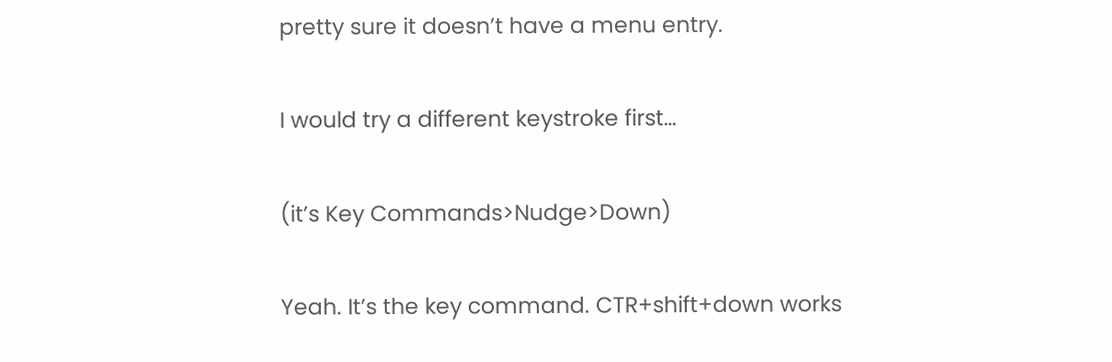pretty sure it doesn’t have a menu entry.

I would try a different keystroke first…

(it’s Key Commands>Nudge>Down)

Yeah. It’s the key command. CTR+shift+down works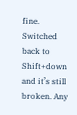fine. Switched back to Shift+down and it’s still broken. Any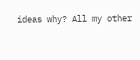ideas why? All my other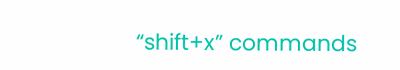“shift+x” commands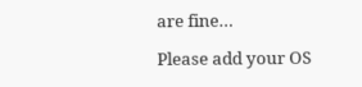are fine…

Please add your OS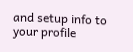and setup info to your profile